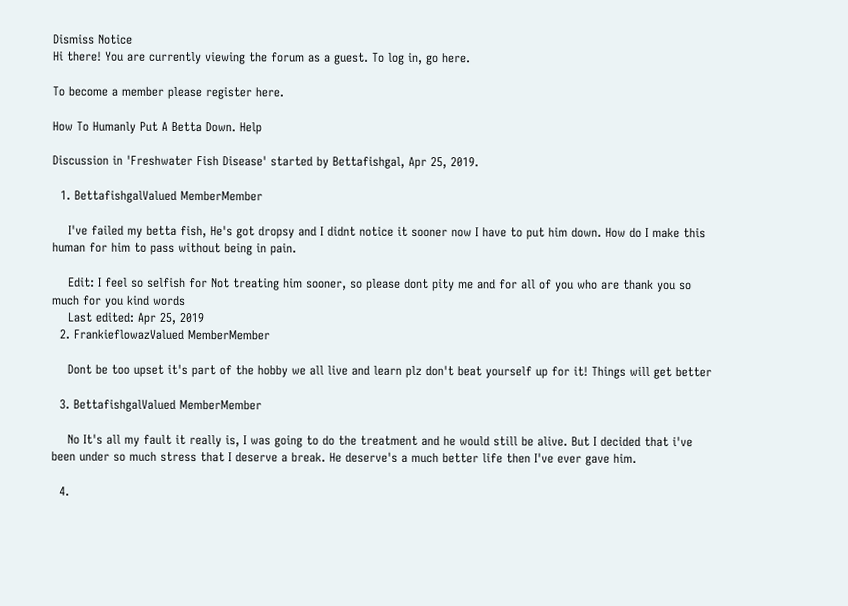Dismiss Notice
Hi there! You are currently viewing the forum as a guest. To log in, go here.

To become a member please register here.

How To Humanly Put A Betta Down. Help

Discussion in 'Freshwater Fish Disease' started by Bettafishgal, Apr 25, 2019.

  1. BettafishgalValued MemberMember

    I've failed my betta fish, He's got dropsy and I didnt notice it sooner now I have to put him down. How do I make this human for him to pass without being in pain.

    Edit: I feel so selfish for Not treating him sooner, so please dont pity me and for all of you who are thank you so much for you kind words
    Last edited: Apr 25, 2019
  2. FrankieflowazValued MemberMember

    Dont be too upset it's part of the hobby we all live and learn plz don't beat yourself up for it! Things will get better

  3. BettafishgalValued MemberMember

    No It's all my fault it really is, I was going to do the treatment and he would still be alive. But I decided that i've been under so much stress that I deserve a break. He deserve's a much better life then I've ever gave him.

  4.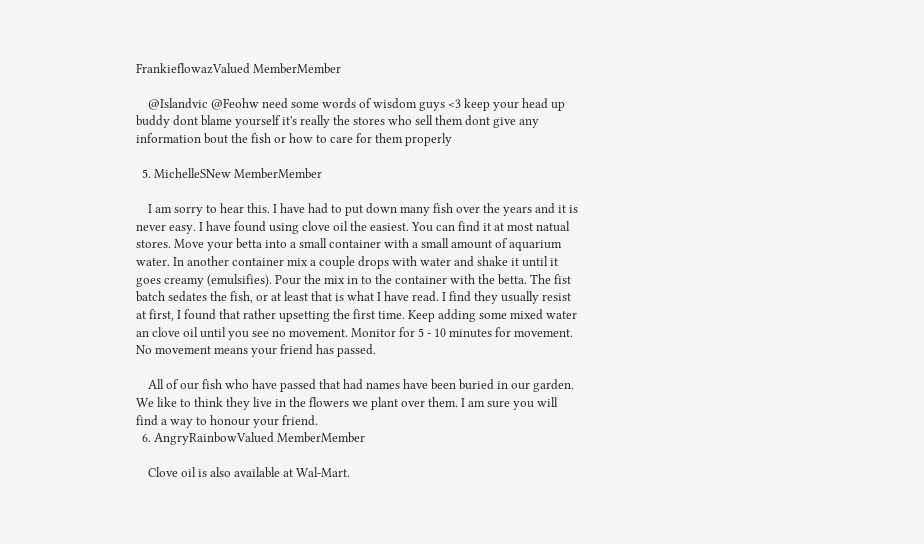FrankieflowazValued MemberMember

    @Islandvic @Feohw need some words of wisdom guys <3 keep your head up buddy dont blame yourself it's really the stores who sell them dont give any information bout the fish or how to care for them properly

  5. MichelleSNew MemberMember

    I am sorry to hear this. I have had to put down many fish over the years and it is never easy. I have found using clove oil the easiest. You can find it at most natual stores. Move your betta into a small container with a small amount of aquarium water. In another container mix a couple drops with water and shake it until it goes creamy (emulsifies). Pour the mix in to the container with the betta. The fist batch sedates the fish, or at least that is what I have read. I find they usually resist at first, I found that rather upsetting the first time. Keep adding some mixed water an clove oil until you see no movement. Monitor for 5 - 10 minutes for movement. No movement means your friend has passed.

    All of our fish who have passed that had names have been buried in our garden. We like to think they live in the flowers we plant over them. I am sure you will find a way to honour your friend.
  6. AngryRainbowValued MemberMember

    Clove oil is also available at Wal-Mart.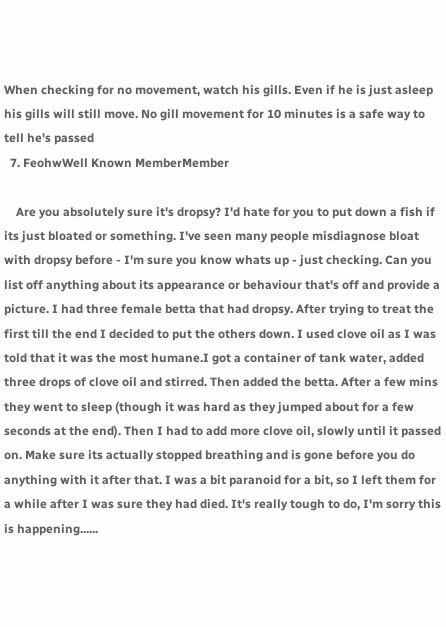When checking for no movement, watch his gills. Even if he is just asleep his gills will still move. No gill movement for 10 minutes is a safe way to tell he's passed
  7. FeohwWell Known MemberMember

    Are you absolutely sure it's dropsy? I'd hate for you to put down a fish if its just bloated or something. I've seen many people misdiagnose bloat with dropsy before - I'm sure you know whats up - just checking. Can you list off anything about its appearance or behaviour that's off and provide a picture. I had three female betta that had dropsy. After trying to treat the first till the end I decided to put the others down. I used clove oil as I was told that it was the most humane.I got a container of tank water, added three drops of clove oil and stirred. Then added the betta. After a few mins they went to sleep (though it was hard as they jumped about for a few seconds at the end). Then I had to add more clove oil, slowly until it passed on. Make sure its actually stopped breathing and is gone before you do anything with it after that. I was a bit paranoid for a bit, so I left them for a while after I was sure they had died. It's really tough to do, I'm sorry this is happening......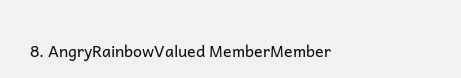8. AngryRainbowValued MemberMember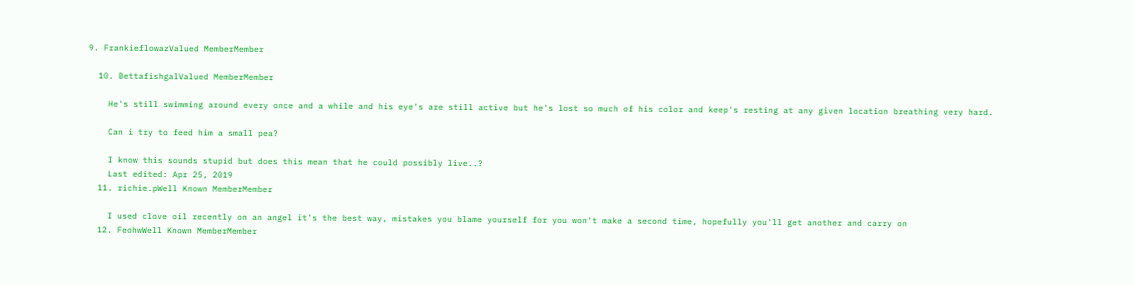9. FrankieflowazValued MemberMember

  10. BettafishgalValued MemberMember

    He's still swimming around every once and a while and his eye's are still active but he's lost so much of his color and keep's resting at any given location breathing very hard.

    Can i try to feed him a small pea?

    I know this sounds stupid but does this mean that he could possibly live..?
    Last edited: Apr 25, 2019
  11. richie.pWell Known MemberMember

    I used clove oil recently on an angel it's the best way, mistakes you blame yourself for you won't make a second time, hopefully you'll get another and carry on
  12. FeohwWell Known MemberMember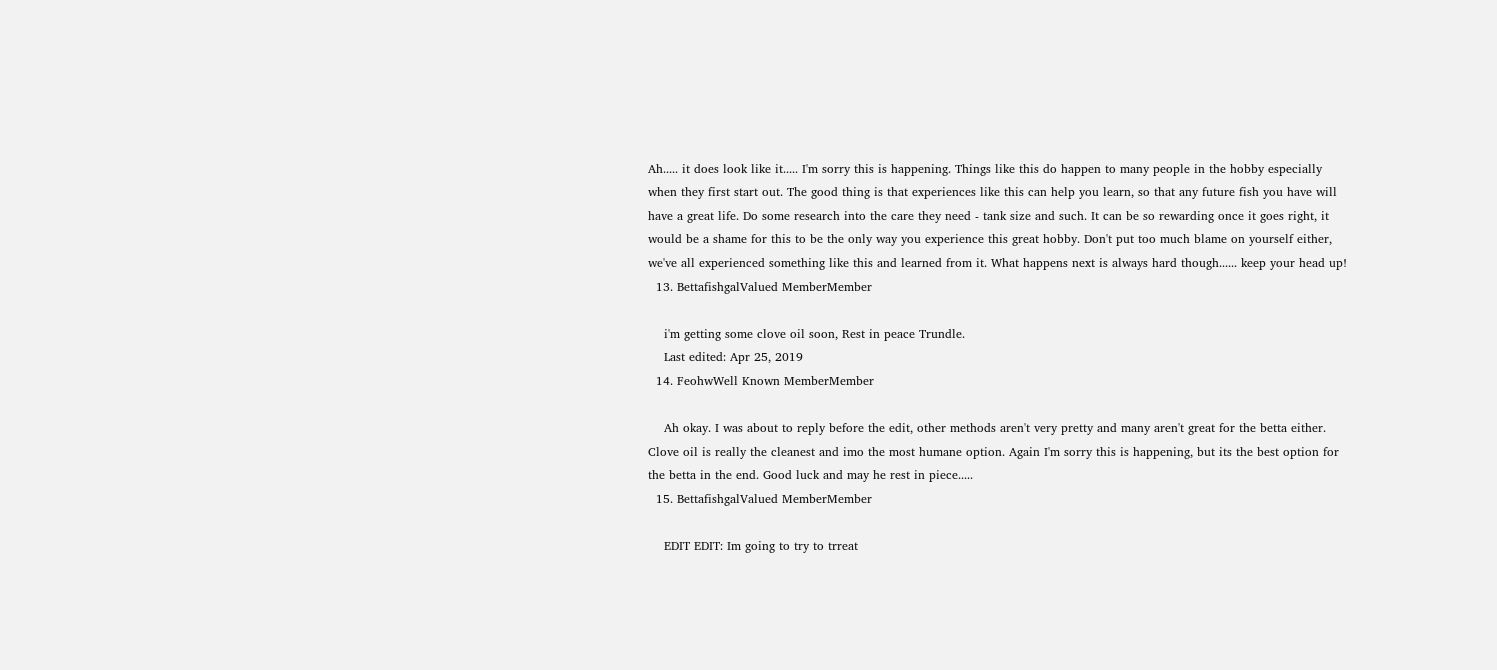Ah..... it does look like it..... I'm sorry this is happening. Things like this do happen to many people in the hobby especially when they first start out. The good thing is that experiences like this can help you learn, so that any future fish you have will have a great life. Do some research into the care they need - tank size and such. It can be so rewarding once it goes right, it would be a shame for this to be the only way you experience this great hobby. Don't put too much blame on yourself either, we've all experienced something like this and learned from it. What happens next is always hard though...... keep your head up!
  13. BettafishgalValued MemberMember

    i'm getting some clove oil soon, Rest in peace Trundle.
    Last edited: Apr 25, 2019
  14. FeohwWell Known MemberMember

    Ah okay. I was about to reply before the edit, other methods aren't very pretty and many aren't great for the betta either. Clove oil is really the cleanest and imo the most humane option. Again I'm sorry this is happening, but its the best option for the betta in the end. Good luck and may he rest in piece.....
  15. BettafishgalValued MemberMember

    EDIT EDIT: Im going to try to trreat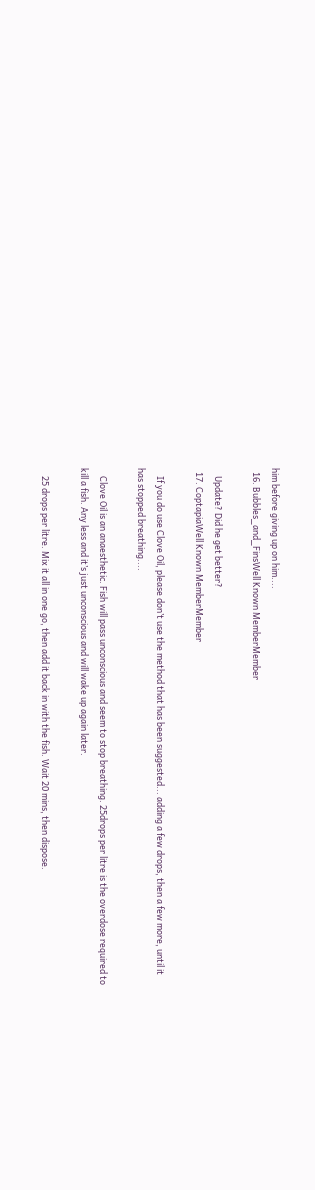him before giving up on him....
  16. Bubbles_and_FinsWell Known MemberMember

    Update? Did he get better?
  17. CoptapiaWell Known MemberMember

    If you do use Clove Oil, please don’t use the method that has been suggested... adding a few drops, then a few more, until it has stopped breathing....

    Clove Oil is an anaesthetic. Fish will pass unconscious and seem to stop breathing. 25drops per litre is the overdose required to kill a fish. Any less and it’s just unconscious and will wake up again later.

    25 drops per litre. Mix it all in one go, then add it back in with the fish. Wait 20 mins, then dispose.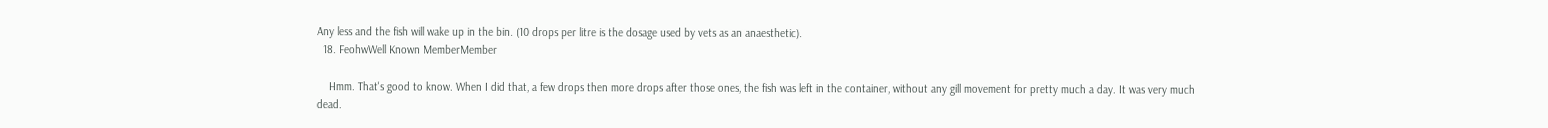Any less and the fish will wake up in the bin. (10 drops per litre is the dosage used by vets as an anaesthetic).
  18. FeohwWell Known MemberMember

    Hmm. That's good to know. When I did that, a few drops then more drops after those ones, the fish was left in the container, without any gill movement for pretty much a day. It was very much dead.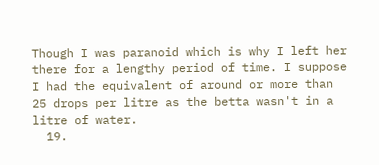Though I was paranoid which is why I left her there for a lengthy period of time. I suppose I had the equivalent of around or more than 25 drops per litre as the betta wasn't in a litre of water.
  19.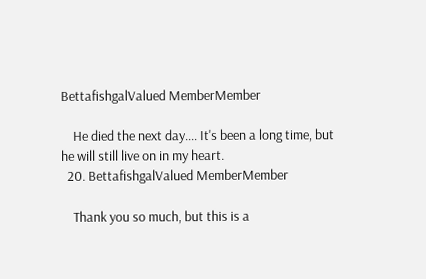BettafishgalValued MemberMember

    He died the next day.... It's been a long time, but he will still live on in my heart.
  20. BettafishgalValued MemberMember

    Thank you so much, but this is a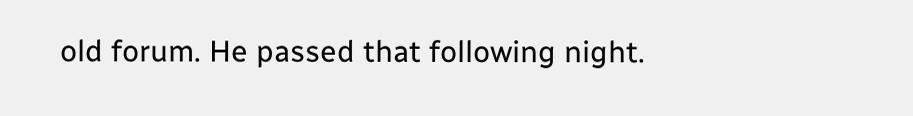old forum. He passed that following night.